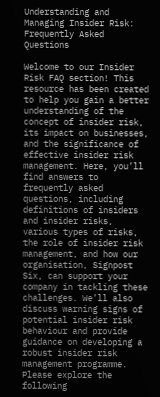Understanding and Managing Insider Risk: Frequently Asked Questions

Welcome to our Insider Risk FAQ section! This resource has been created to help you gain a better understanding of the concept of insider risk, its impact on businesses, and the significance of effective insider risk management. Here, you’ll find answers to frequently asked questions, including definitions of insiders and insider risks, various types of risks, the role of insider risk management, and how our organisation, Signpost Six, can support your company in tackling these challenges. We’ll also discuss warning signs of potential insider risk behaviour and provide guidance on developing a robust insider risk management programme. Please explore the following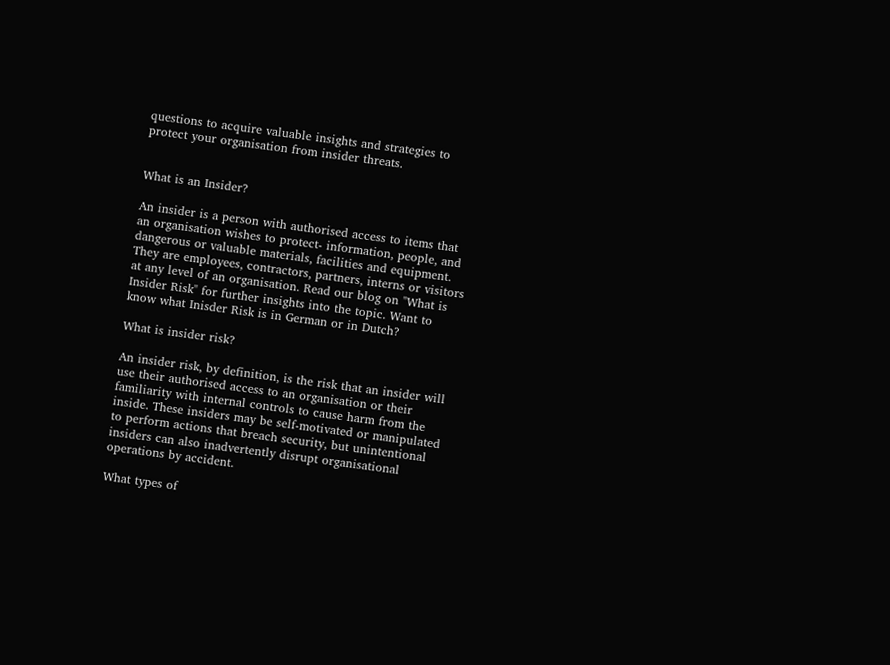questions to acquire valuable insights and strategies to protect your organisation from insider threats.


What is an Insider?

An insider is a person with authorised access to items that an organisation wishes to protect- information, people, and dangerous or valuable materials, facilities and equipment. They are employees, contractors, partners, interns or visitors at any level of an organisation. Read our blog on "What is Insider Risk" for further insights into the topic. Want to know what Inisder Risk is in German or in Dutch?

What is insider risk?

An insider risk, by definition, is the risk that an insider will use their authorised access to an organisation or their familiarity with internal controls to cause harm from the inside. These insiders may be self-motivated or manipulated to perform actions that breach security, but unintentional insiders can also inadvertently disrupt organisational operations by accident.

What types of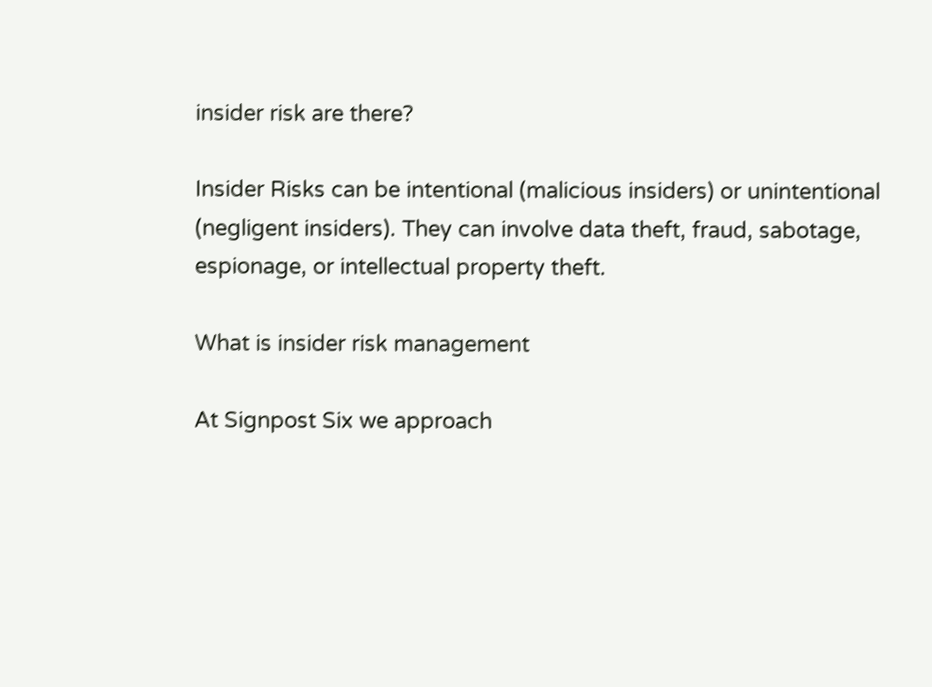insider risk are there?

Insider Risks can be intentional (malicious insiders) or unintentional (negligent insiders). They can involve data theft, fraud, sabotage, espionage, or intellectual property theft.

What is insider risk management

At Signpost Six we approach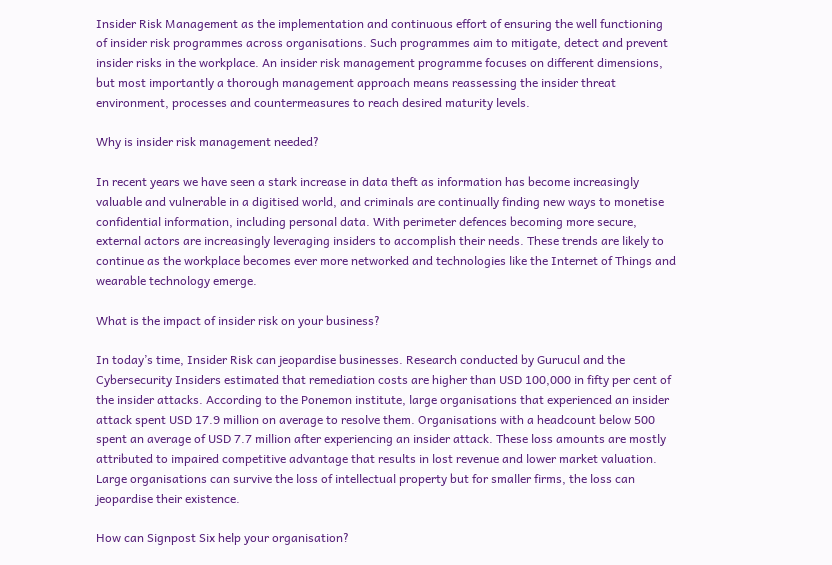Insider Risk Management as the implementation and continuous effort of ensuring the well functioning of insider risk programmes across organisations. Such programmes aim to mitigate, detect and prevent insider risks in the workplace. An insider risk management programme focuses on different dimensions, but most importantly a thorough management approach means reassessing the insider threat environment, processes and countermeasures to reach desired maturity levels.

Why is insider risk management needed?

In recent years we have seen a stark increase in data theft as information has become increasingly valuable and vulnerable in a digitised world, and criminals are continually finding new ways to monetise confidential information, including personal data. With perimeter defences becoming more secure, external actors are increasingly leveraging insiders to accomplish their needs. These trends are likely to continue as the workplace becomes ever more networked and technologies like the Internet of Things and wearable technology emerge.

What is the impact of insider risk on your business?

In today’s time, Insider Risk can jeopardise businesses. Research conducted by Gurucul and the Cybersecurity Insiders estimated that remediation costs are higher than USD 100,000 in fifty per cent of the insider attacks. According to the Ponemon institute, large organisations that experienced an insider attack spent USD 17.9 million on average to resolve them. Organisations with a headcount below 500 spent an average of USD 7.7 million after experiencing an insider attack. These loss amounts are mostly attributed to impaired competitive advantage that results in lost revenue and lower market valuation. Large organisations can survive the loss of intellectual property but for smaller firms, the loss can jeopardise their existence.

How can Signpost Six help your organisation?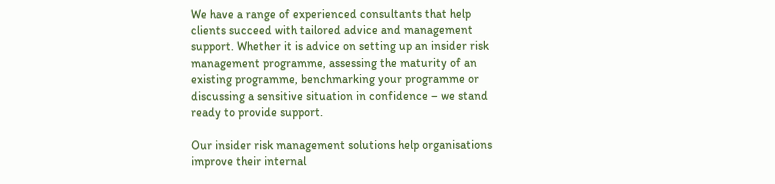We have a range of experienced consultants that help clients succeed with tailored advice and management support. Whether it is advice on setting up an insider risk management programme, assessing the maturity of an existing programme, benchmarking your programme or discussing a sensitive situation in confidence – we stand ready to provide support.

Our insider risk management solutions help organisations improve their internal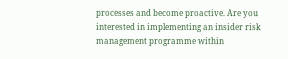processes and become proactive. Are you interested in implementing an insider risk management programme within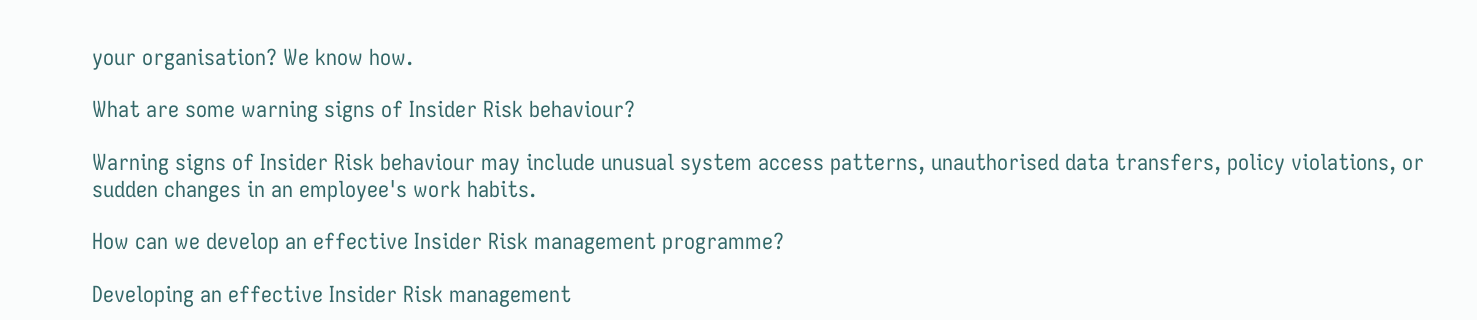your organisation? We know how.

What are some warning signs of Insider Risk behaviour?

Warning signs of Insider Risk behaviour may include unusual system access patterns, unauthorised data transfers, policy violations, or sudden changes in an employee's work habits.

How can we develop an effective Insider Risk management programme?

Developing an effective Insider Risk management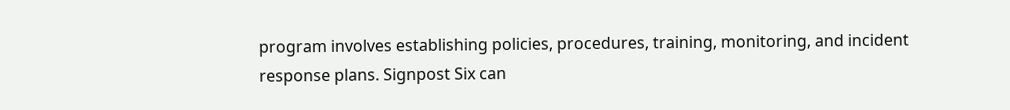program involves establishing policies, procedures, training, monitoring, and incident response plans. Signpost Six can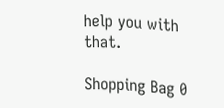help you with that.

Shopping Bag 0